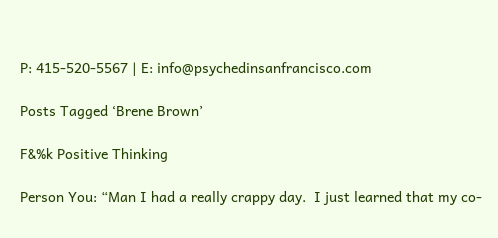P: 415-520-5567 | E: info@psychedinsanfrancisco.com

Posts Tagged ‘Brene Brown’

F&%k Positive Thinking

Person You: “Man I had a really crappy day.  I just learned that my co-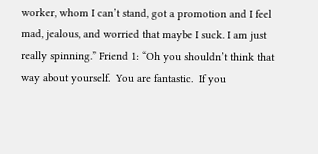worker, whom I can’t stand, got a promotion and I feel mad, jealous, and worried that maybe I suck. I am just really spinning.” Friend 1: “Oh you shouldn’t think that way about yourself.  You are fantastic.  If you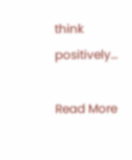think positively…

Read More